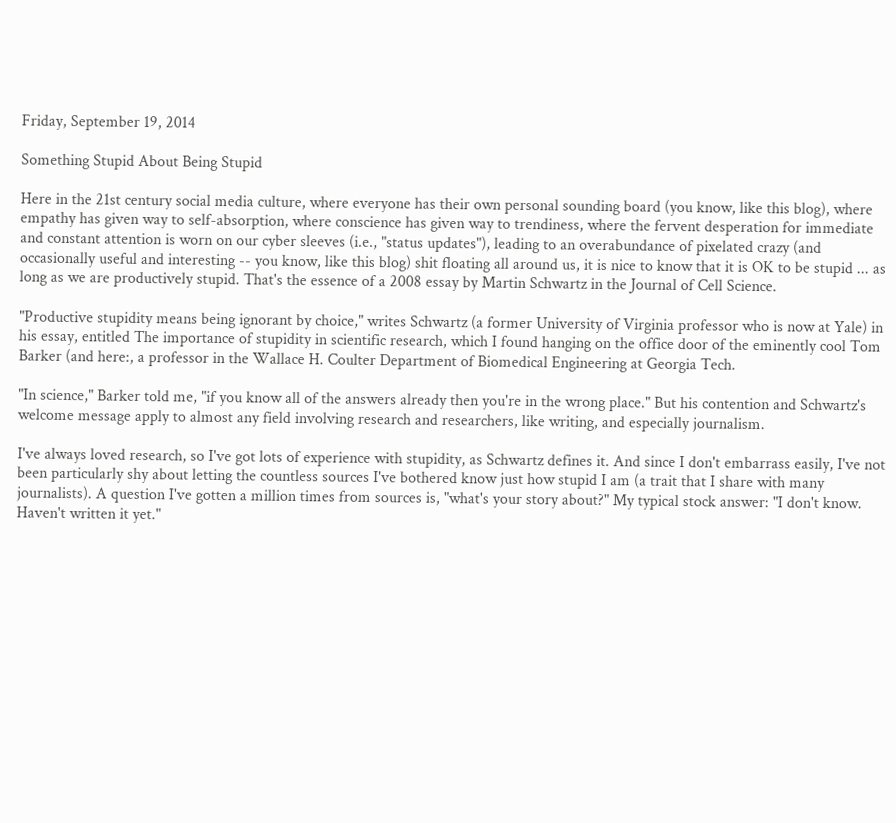Friday, September 19, 2014

Something Stupid About Being Stupid

Here in the 21st century social media culture, where everyone has their own personal sounding board (you know, like this blog), where empathy has given way to self-absorption, where conscience has given way to trendiness, where the fervent desperation for immediate and constant attention is worn on our cyber sleeves (i.e., "status updates"), leading to an overabundance of pixelated crazy (and occasionally useful and interesting -- you know, like this blog) shit floating all around us, it is nice to know that it is OK to be stupid ... as long as we are productively stupid. That's the essence of a 2008 essay by Martin Schwartz in the Journal of Cell Science.

"Productive stupidity means being ignorant by choice," writes Schwartz (a former University of Virginia professor who is now at Yale) in his essay, entitled The importance of stupidity in scientific research, which I found hanging on the office door of the eminently cool Tom Barker (and here:, a professor in the Wallace H. Coulter Department of Biomedical Engineering at Georgia Tech.

"In science," Barker told me, "if you know all of the answers already then you're in the wrong place." But his contention and Schwartz's welcome message apply to almost any field involving research and researchers, like writing, and especially journalism.

I've always loved research, so I've got lots of experience with stupidity, as Schwartz defines it. And since I don't embarrass easily, I've not been particularly shy about letting the countless sources I've bothered know just how stupid I am (a trait that I share with many journalists). A question I've gotten a million times from sources is, "what's your story about?" My typical stock answer: "I don't know. Haven't written it yet."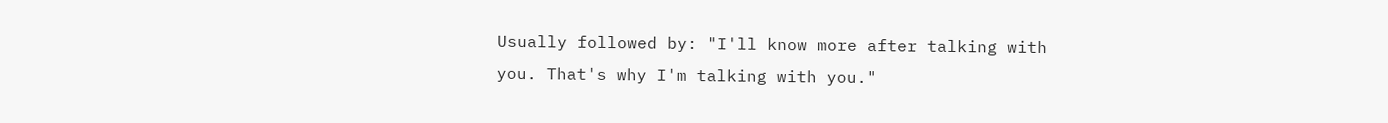Usually followed by: "I'll know more after talking with you. That's why I'm talking with you."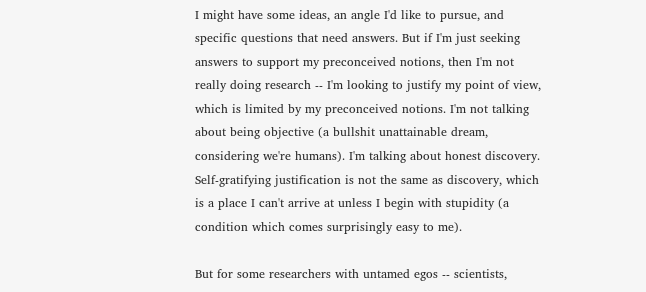I might have some ideas, an angle I'd like to pursue, and specific questions that need answers. But if I'm just seeking answers to support my preconceived notions, then I'm not really doing research -- I'm looking to justify my point of view, which is limited by my preconceived notions. I'm not talking about being objective (a bullshit unattainable dream, considering we're humans). I'm talking about honest discovery. Self-gratifying justification is not the same as discovery, which is a place I can't arrive at unless I begin with stupidity (a condition which comes surprisingly easy to me).

But for some researchers with untamed egos -- scientists,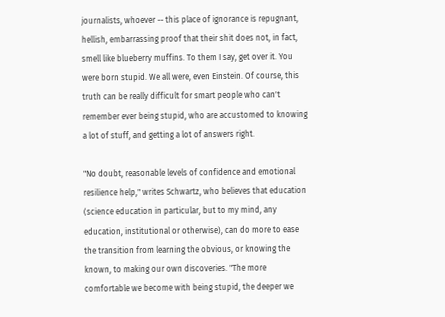journalists, whoever -- this place of ignorance is repugnant, hellish, embarrassing proof that their shit does not, in fact, smell like blueberry muffins. To them I say, get over it. You were born stupid. We all were, even Einstein. Of course, this truth can be really difficult for smart people who can't remember ever being stupid, who are accustomed to knowing a lot of stuff, and getting a lot of answers right.

"No doubt, reasonable levels of confidence and emotional resilience help," writes Schwartz, who believes that education (science education in particular, but to my mind, any education, institutional or otherwise), can do more to ease the transition from learning the obvious, or knowing the known, to making our own discoveries. "The more comfortable we become with being stupid, the deeper we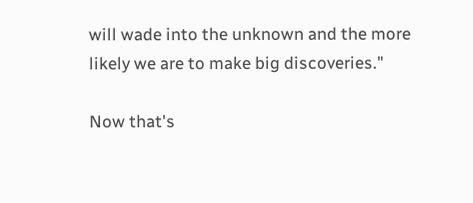will wade into the unknown and the more likely we are to make big discoveries."

Now that's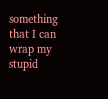something that I can wrap my stupid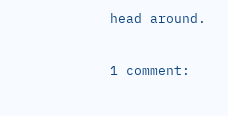head around.

1 comment: